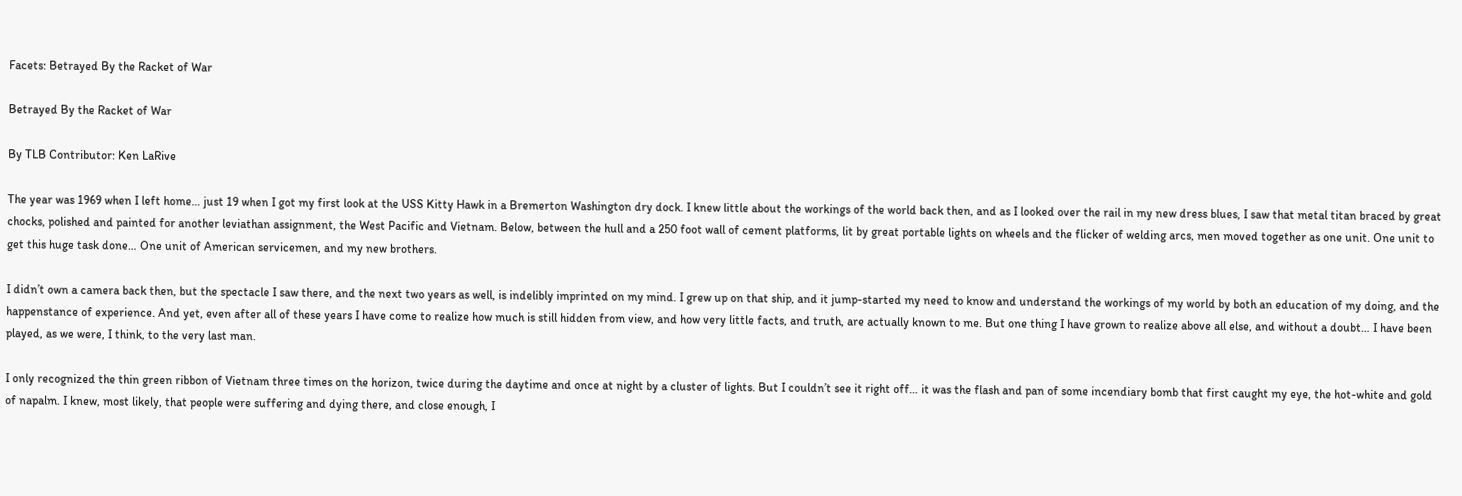Facets: Betrayed By the Racket of War

Betrayed By the Racket of War

By TLB Contributor: Ken LaRive

The year was 1969 when I left home… just 19 when I got my first look at the USS Kitty Hawk in a Bremerton Washington dry dock. I knew little about the workings of the world back then, and as I looked over the rail in my new dress blues, I saw that metal titan braced by great chocks, polished and painted for another leviathan assignment, the West Pacific and Vietnam. Below, between the hull and a 250 foot wall of cement platforms, lit by great portable lights on wheels and the flicker of welding arcs, men moved together as one unit. One unit to get this huge task done… One unit of American servicemen, and my new brothers.

I didn’t own a camera back then, but the spectacle I saw there, and the next two years as well, is indelibly imprinted on my mind. I grew up on that ship, and it jump-started my need to know and understand the workings of my world by both an education of my doing, and the happenstance of experience. And yet, even after all of these years I have come to realize how much is still hidden from view, and how very little facts, and truth, are actually known to me. But one thing I have grown to realize above all else, and without a doubt… I have been played, as we were, I think, to the very last man.

I only recognized the thin green ribbon of Vietnam three times on the horizon, twice during the daytime and once at night by a cluster of lights. But I couldn’t see it right off… it was the flash and pan of some incendiary bomb that first caught my eye, the hot-white and gold of napalm. I knew, most likely, that people were suffering and dying there, and close enough, I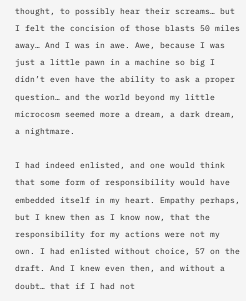thought, to possibly hear their screams… but I felt the concision of those blasts 50 miles away… And I was in awe. Awe, because I was just a little pawn in a machine so big I didn’t even have the ability to ask a proper question… and the world beyond my little microcosm seemed more a dream, a dark dream, a nightmare.

I had indeed enlisted, and one would think that some form of responsibility would have embedded itself in my heart. Empathy perhaps, but I knew then as I know now, that the responsibility for my actions were not my own. I had enlisted without choice, 57 on the draft. And I knew even then, and without a doubt… that if I had not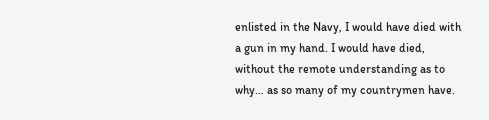enlisted in the Navy, I would have died with a gun in my hand. I would have died, without the remote understanding as to why… as so many of my countrymen have.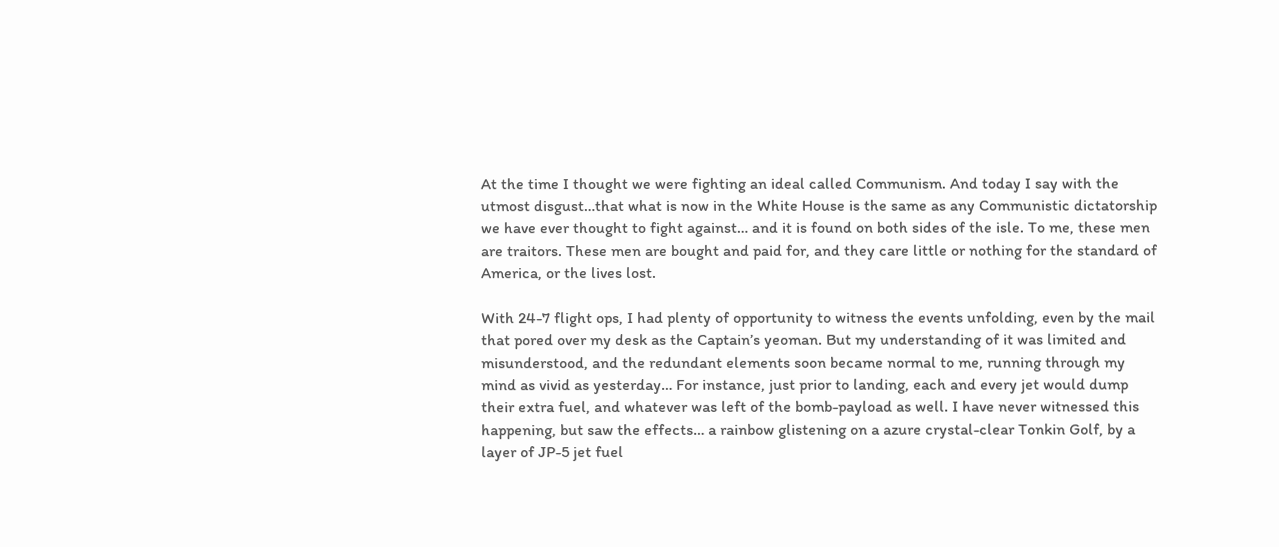At the time I thought we were fighting an ideal called Communism. And today I say with the utmost disgust…that what is now in the White House is the same as any Communistic dictatorship we have ever thought to fight against… and it is found on both sides of the isle. To me, these men are traitors. These men are bought and paid for, and they care little or nothing for the standard of America, or the lives lost.

With 24-7 flight ops, I had plenty of opportunity to witness the events unfolding, even by the mail that pored over my desk as the Captain’s yeoman. But my understanding of it was limited and misunderstood, and the redundant elements soon became normal to me, running through my mind as vivid as yesterday… For instance, just prior to landing, each and every jet would dump their extra fuel, and whatever was left of the bomb-payload as well. I have never witnessed this happening, but saw the effects… a rainbow glistening on a azure crystal-clear Tonkin Golf, by a layer of JP-5 jet fuel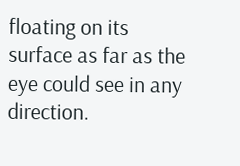floating on its surface as far as the eye could see in any direction.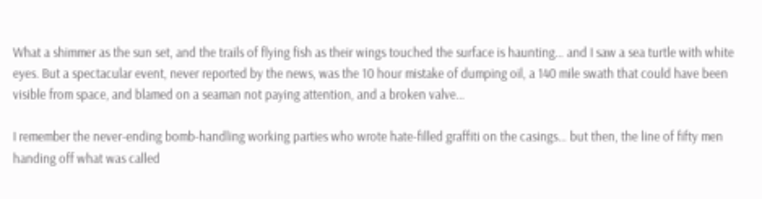What a shimmer as the sun set, and the trails of flying fish as their wings touched the surface is haunting… and I saw a sea turtle with white eyes. But a spectacular event, never reported by the news, was the 10 hour mistake of dumping oil, a 140 mile swath that could have been visible from space, and blamed on a seaman not paying attention, and a broken valve…

I remember the never-ending bomb-handling working parties who wrote hate-filled graffiti on the casings… but then, the line of fifty men handing off what was called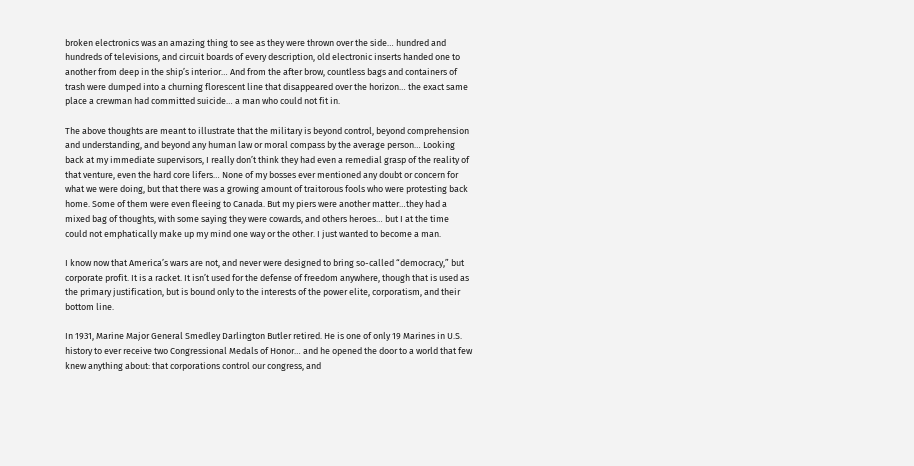broken electronics was an amazing thing to see as they were thrown over the side… hundred and hundreds of televisions, and circuit boards of every description, old electronic inserts handed one to another from deep in the ship’s interior… And from the after brow, countless bags and containers of trash were dumped into a churning florescent line that disappeared over the horizon… the exact same place a crewman had committed suicide… a man who could not fit in.

The above thoughts are meant to illustrate that the military is beyond control, beyond comprehension and understanding, and beyond any human law or moral compass by the average person… Looking back at my immediate supervisors, I really don’t think they had even a remedial grasp of the reality of that venture, even the hard core lifers… None of my bosses ever mentioned any doubt or concern for what we were doing, but that there was a growing amount of traitorous fools who were protesting back home. Some of them were even fleeing to Canada. But my piers were another matter…they had a mixed bag of thoughts, with some saying they were cowards, and others heroes… but I at the time could not emphatically make up my mind one way or the other. I just wanted to become a man.

I know now that America’s wars are not, and never were designed to bring so-called “democracy,” but corporate profit. It is a racket. It isn’t used for the defense of freedom anywhere, though that is used as the primary justification, but is bound only to the interests of the power elite, corporatism, and their bottom line.

In 1931, Marine Major General Smedley Darlington Butler retired. He is one of only 19 Marines in U.S. history to ever receive two Congressional Medals of Honor… and he opened the door to a world that few knew anything about: that corporations control our congress, and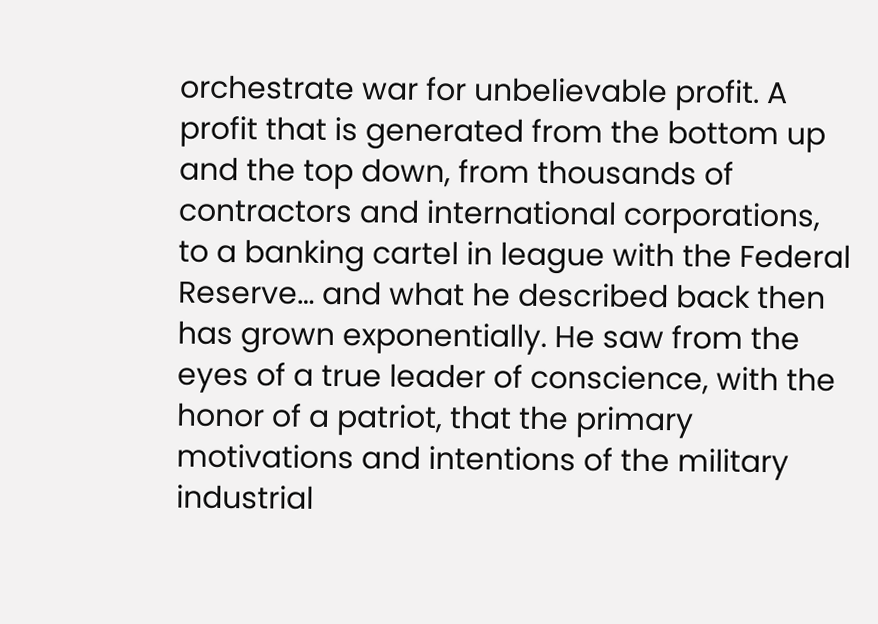orchestrate war for unbelievable profit. A profit that is generated from the bottom up and the top down, from thousands of contractors and international corporations, to a banking cartel in league with the Federal Reserve… and what he described back then has grown exponentially. He saw from the eyes of a true leader of conscience, with the honor of a patriot, that the primary motivations and intentions of the military industrial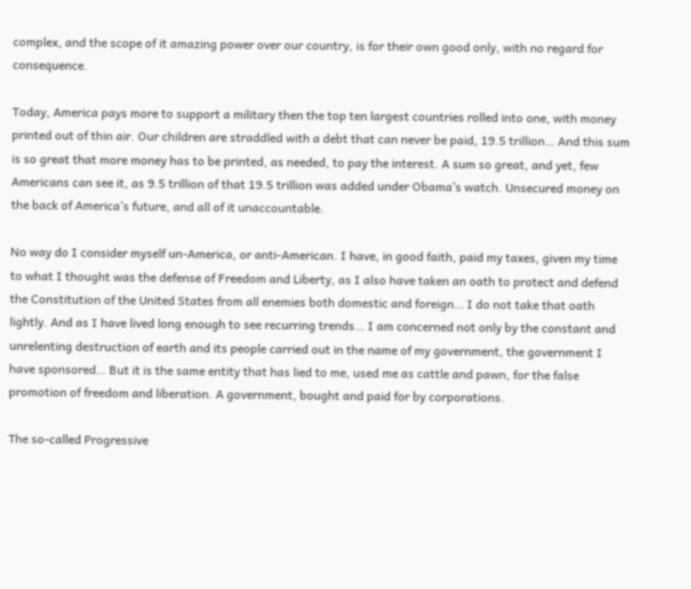complex, and the scope of it amazing power over our country, is for their own good only, with no regard for consequence.

Today, America pays more to support a military then the top ten largest countries rolled into one, with money printed out of thin air. Our children are straddled with a debt that can never be paid, 19.5 trillion… And this sum is so great that more money has to be printed, as needed, to pay the interest. A sum so great, and yet, few Americans can see it, as 9.5 trillion of that 19.5 trillion was added under Obama’s watch. Unsecured money on the back of America’s future, and all of it unaccountable.

No way do I consider myself un-America, or anti-American. I have, in good faith, paid my taxes, given my time to what I thought was the defense of Freedom and Liberty, as I also have taken an oath to protect and defend the Constitution of the United States from all enemies both domestic and foreign… I do not take that oath lightly. And as I have lived long enough to see recurring trends… I am concerned not only by the constant and unrelenting destruction of earth and its people carried out in the name of my government, the government I have sponsored… But it is the same entity that has lied to me, used me as cattle and pawn, for the false promotion of freedom and liberation. A government, bought and paid for by corporations.

The so-called Progressive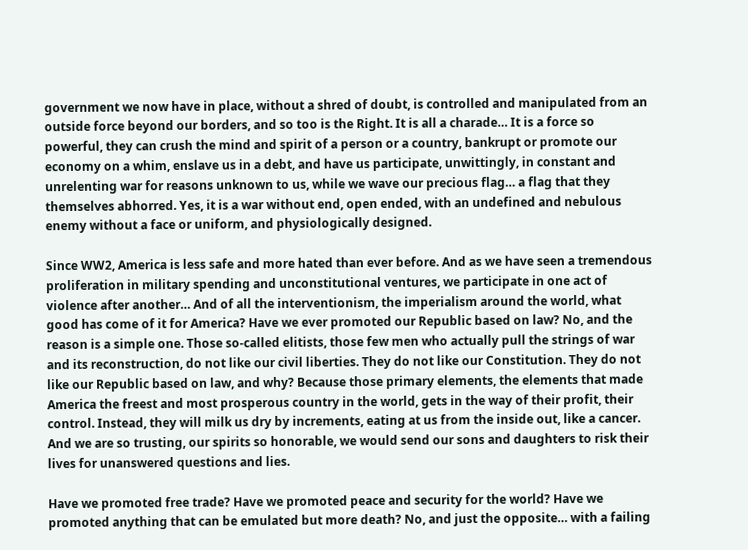government we now have in place, without a shred of doubt, is controlled and manipulated from an outside force beyond our borders, and so too is the Right. It is all a charade… It is a force so powerful, they can crush the mind and spirit of a person or a country, bankrupt or promote our economy on a whim, enslave us in a debt, and have us participate, unwittingly, in constant and unrelenting war for reasons unknown to us, while we wave our precious flag… a flag that they themselves abhorred. Yes, it is a war without end, open ended, with an undefined and nebulous enemy without a face or uniform, and physiologically designed.

Since WW2, America is less safe and more hated than ever before. And as we have seen a tremendous proliferation in military spending and unconstitutional ventures, we participate in one act of violence after another… And of all the interventionism, the imperialism around the world, what good has come of it for America? Have we ever promoted our Republic based on law? No, and the reason is a simple one. Those so-called elitists, those few men who actually pull the strings of war and its reconstruction, do not like our civil liberties. They do not like our Constitution. They do not like our Republic based on law, and why? Because those primary elements, the elements that made America the freest and most prosperous country in the world, gets in the way of their profit, their control. Instead, they will milk us dry by increments, eating at us from the inside out, like a cancer. And we are so trusting, our spirits so honorable, we would send our sons and daughters to risk their lives for unanswered questions and lies.

Have we promoted free trade? Have we promoted peace and security for the world? Have we promoted anything that can be emulated but more death? No, and just the opposite… with a failing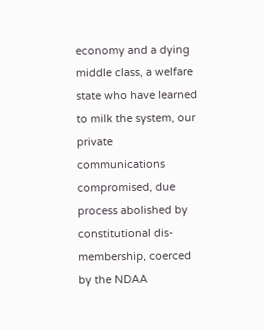economy and a dying middle class, a welfare state who have learned to milk the system, our private communications compromised, due process abolished by constitutional dis-membership, coerced by the NDAA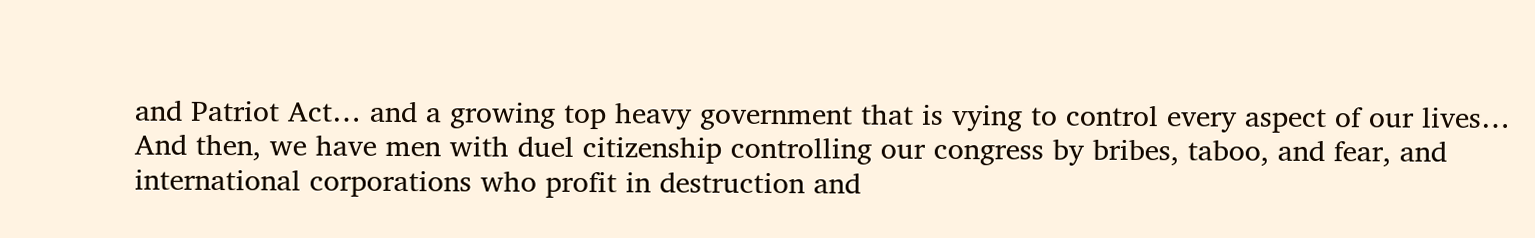and Patriot Act… and a growing top heavy government that is vying to control every aspect of our lives… And then, we have men with duel citizenship controlling our congress by bribes, taboo, and fear, and international corporations who profit in destruction and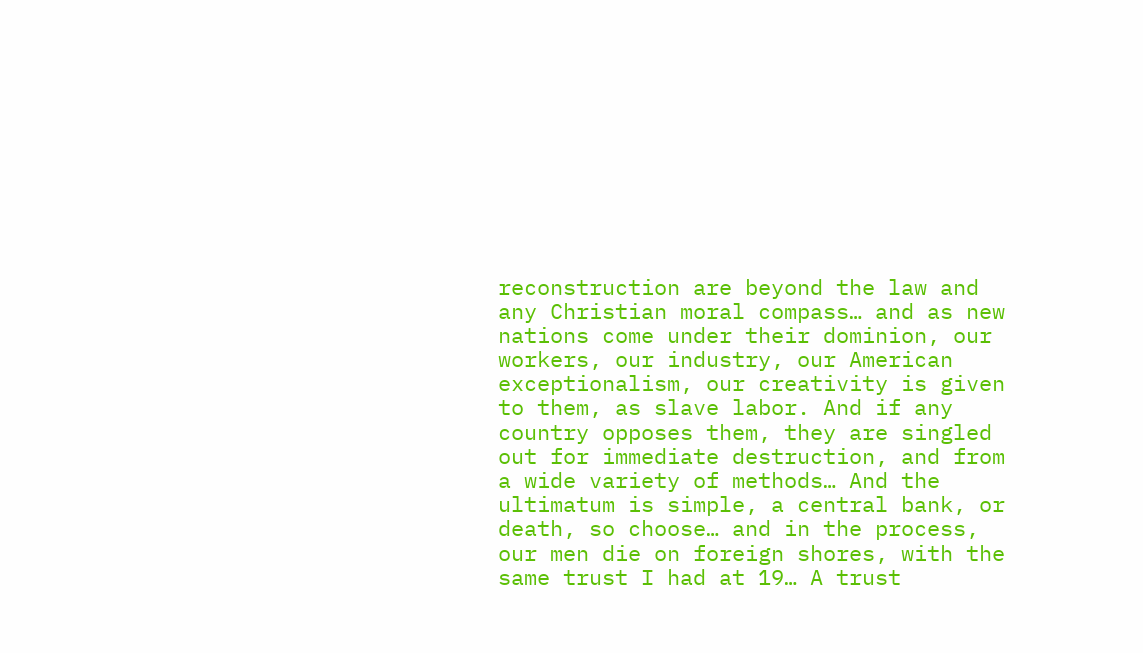reconstruction are beyond the law and any Christian moral compass… and as new nations come under their dominion, our workers, our industry, our American exceptionalism, our creativity is given to them, as slave labor. And if any country opposes them, they are singled out for immediate destruction, and from a wide variety of methods… And the ultimatum is simple, a central bank, or death, so choose… and in the process, our men die on foreign shores, with the same trust I had at 19… A trust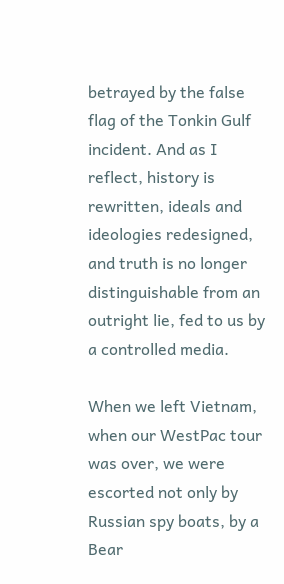betrayed by the false flag of the Tonkin Gulf incident. And as I reflect, history is rewritten, ideals and ideologies redesigned, and truth is no longer distinguishable from an outright lie, fed to us by a controlled media.

When we left Vietnam, when our WestPac tour was over, we were escorted not only by Russian spy boats, by a Bear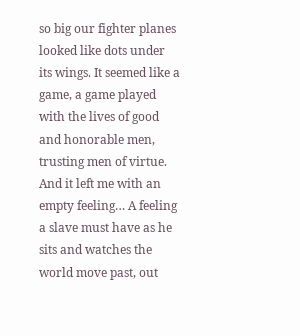so big our fighter planes looked like dots under its wings. It seemed like a game, a game played with the lives of good and honorable men, trusting men of virtue. And it left me with an empty feeling… A feeling a slave must have as he sits and watches the world move past, out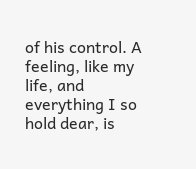of his control. A feeling, like my life, and everything I so hold dear, is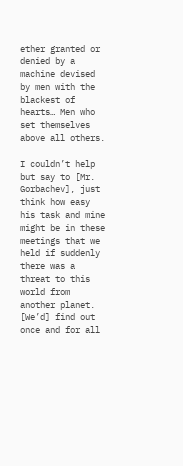ether granted or denied by a machine devised by men with the blackest of hearts… Men who set themselves above all others.

I couldn’t help but say to [Mr. Gorbachev], just think how easy his task and mine might be in these meetings that we held if suddenly there was a threat to this world from another planet. [We’d] find out once and for all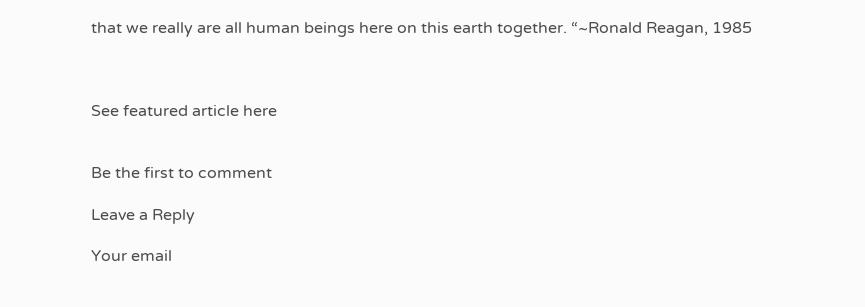that we really are all human beings here on this earth together. “~Ronald Reagan, 1985



See featured article here


Be the first to comment

Leave a Reply

Your email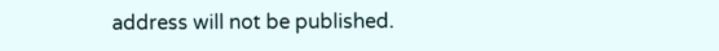address will not be published.